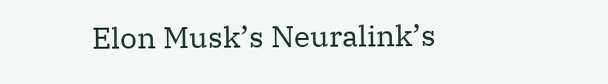Elon Musk’s Neuralink’s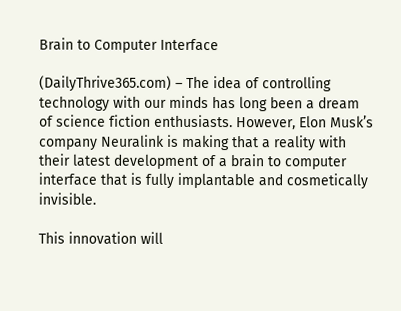Brain to Computer Interface

(DailyThrive365.com) – The idea of controlling technology with our minds has long been a dream of science fiction enthusiasts. However, Elon Musk’s company Neuralink is making that a reality with their latest development of a brain to computer interface that is fully implantable and cosmetically invisible.

This innovation will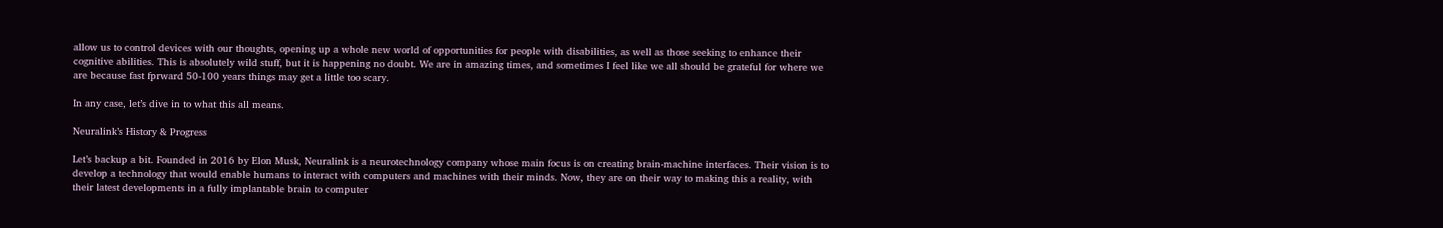allow us to control devices with our thoughts, opening up a whole new world of opportunities for people with disabilities, as well as those seeking to enhance their cognitive abilities. This is absolutely wild stuff, but it is happening no doubt. We are in amazing times, and sometimes I feel like we all should be grateful for where we are because fast fprward 50-100 years things may get a little too scary.

In any case, let’s dive in to what this all means.

Neuralink’s History & Progress

Let’s backup a bit. Founded in 2016 by Elon Musk, Neuralink is a neurotechnology company whose main focus is on creating brain-machine interfaces. Their vision is to develop a technology that would enable humans to interact with computers and machines with their minds. Now, they are on their way to making this a reality, with their latest developments in a fully implantable brain to computer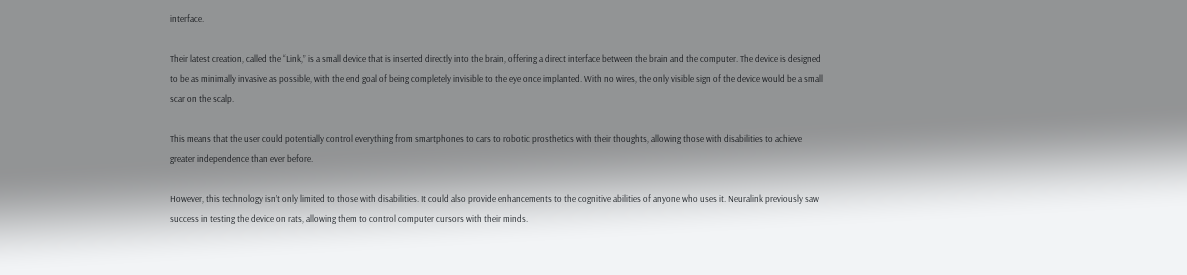interface.

Their latest creation, called the “Link,” is a small device that is inserted directly into the brain, offering a direct interface between the brain and the computer. The device is designed to be as minimally invasive as possible, with the end goal of being completely invisible to the eye once implanted. With no wires, the only visible sign of the device would be a small scar on the scalp.

This means that the user could potentially control everything from smartphones to cars to robotic prosthetics with their thoughts, allowing those with disabilities to achieve greater independence than ever before.

However, this technology isn’t only limited to those with disabilities. It could also provide enhancements to the cognitive abilities of anyone who uses it. Neuralink previously saw success in testing the device on rats, allowing them to control computer cursors with their minds.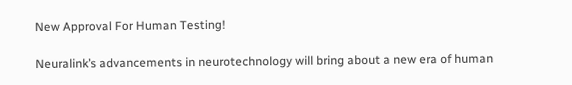New Approval For Human Testing!

Neuralink’s advancements in neurotechnology will bring about a new era of human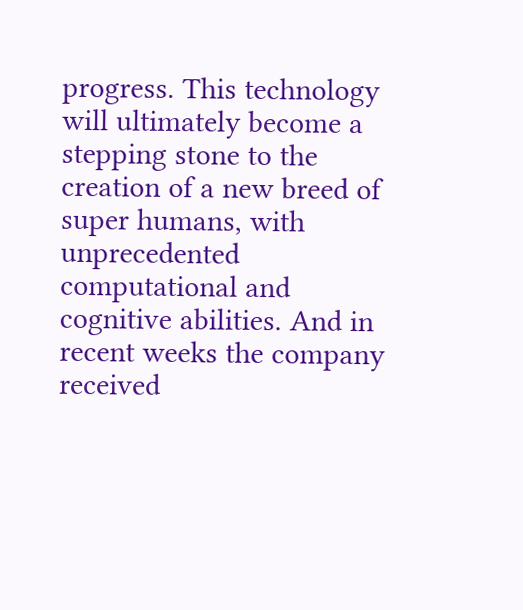progress. This technology will ultimately become a stepping stone to the creation of a new breed of super humans, with unprecedented computational and cognitive abilities. And in recent weeks the company received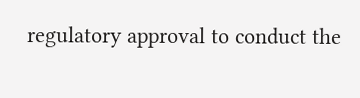regulatory approval to conduct the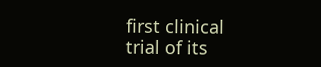first clinical trial of its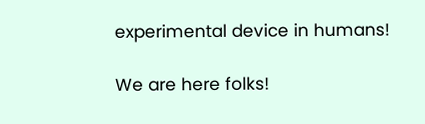experimental device in humans!

We are here folks!